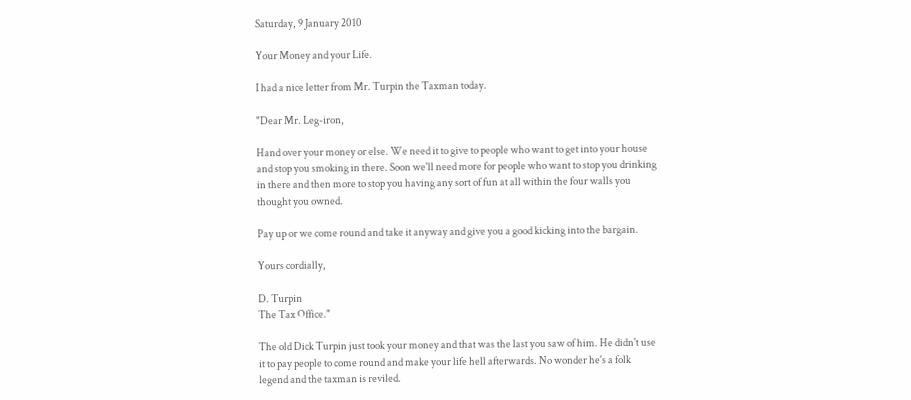Saturday, 9 January 2010

Your Money and your Life.

I had a nice letter from Mr. Turpin the Taxman today.

"Dear Mr. Leg-iron,

Hand over your money or else. We need it to give to people who want to get into your house and stop you smoking in there. Soon we'll need more for people who want to stop you drinking in there and then more to stop you having any sort of fun at all within the four walls you thought you owned.

Pay up or we come round and take it anyway and give you a good kicking into the bargain.

Yours cordially,

D. Turpin
The Tax Office."

The old Dick Turpin just took your money and that was the last you saw of him. He didn't use it to pay people to come round and make your life hell afterwards. No wonder he's a folk legend and the taxman is reviled.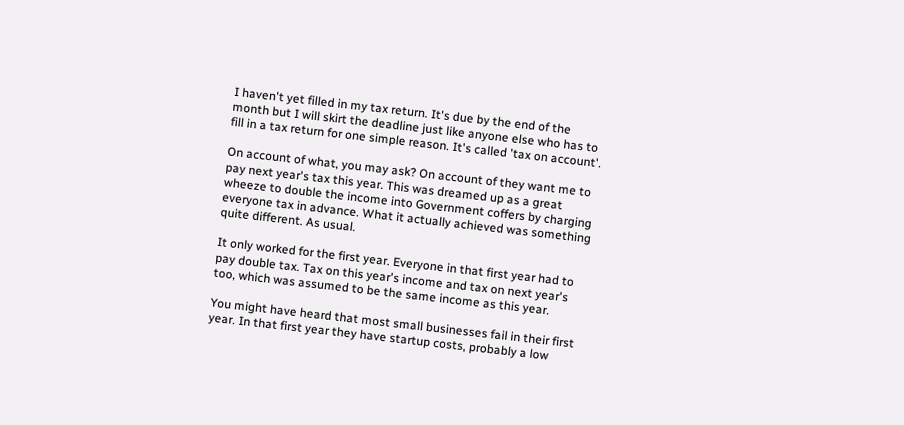I haven't yet filled in my tax return. It's due by the end of the month but I will skirt the deadline just like anyone else who has to fill in a tax return for one simple reason. It's called 'tax on account'.

On account of what, you may ask? On account of they want me to pay next year's tax this year. This was dreamed up as a great wheeze to double the income into Government coffers by charging everyone tax in advance. What it actually achieved was something quite different. As usual.

It only worked for the first year. Everyone in that first year had to pay double tax. Tax on this year's income and tax on next year's too, which was assumed to be the same income as this year.

You might have heard that most small businesses fail in their first year. In that first year they have startup costs, probably a low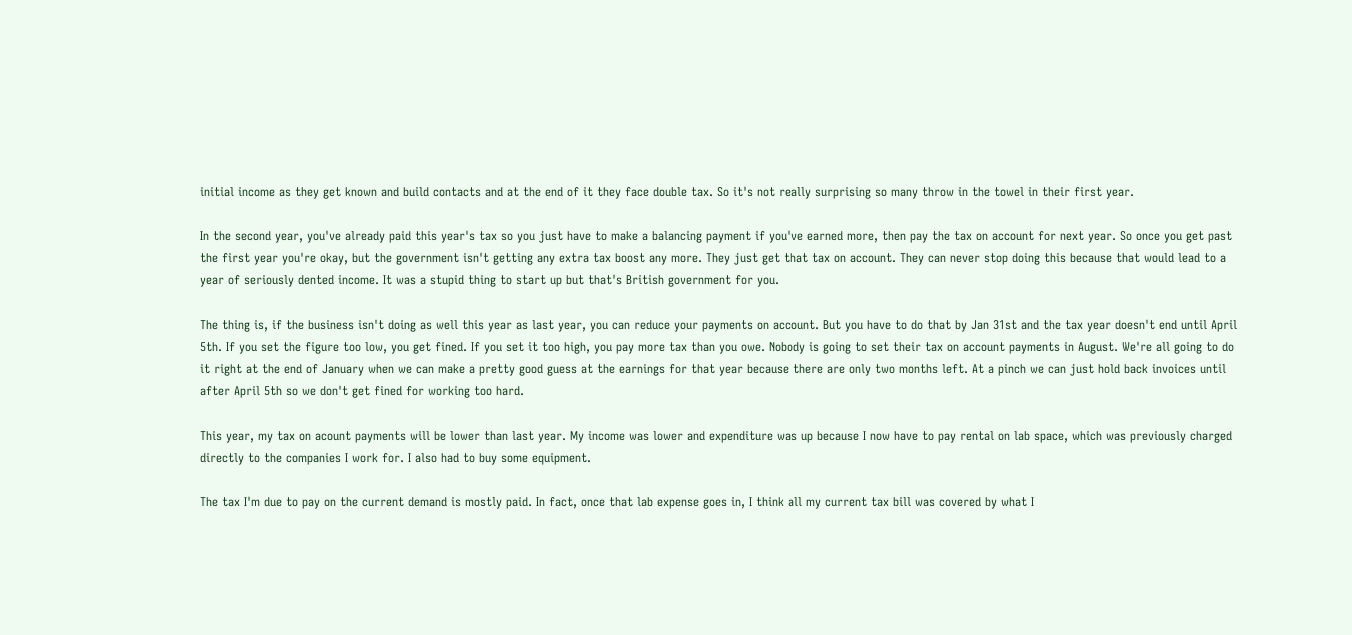initial income as they get known and build contacts and at the end of it they face double tax. So it's not really surprising so many throw in the towel in their first year.

In the second year, you've already paid this year's tax so you just have to make a balancing payment if you've earned more, then pay the tax on account for next year. So once you get past the first year you're okay, but the government isn't getting any extra tax boost any more. They just get that tax on account. They can never stop doing this because that would lead to a year of seriously dented income. It was a stupid thing to start up but that's British government for you.

The thing is, if the business isn't doing as well this year as last year, you can reduce your payments on account. But you have to do that by Jan 31st and the tax year doesn't end until April 5th. If you set the figure too low, you get fined. If you set it too high, you pay more tax than you owe. Nobody is going to set their tax on account payments in August. We're all going to do it right at the end of January when we can make a pretty good guess at the earnings for that year because there are only two months left. At a pinch we can just hold back invoices until after April 5th so we don't get fined for working too hard.

This year, my tax on acount payments will be lower than last year. My income was lower and expenditure was up because I now have to pay rental on lab space, which was previously charged directly to the companies I work for. I also had to buy some equipment.

The tax I'm due to pay on the current demand is mostly paid. In fact, once that lab expense goes in, I think all my current tax bill was covered by what I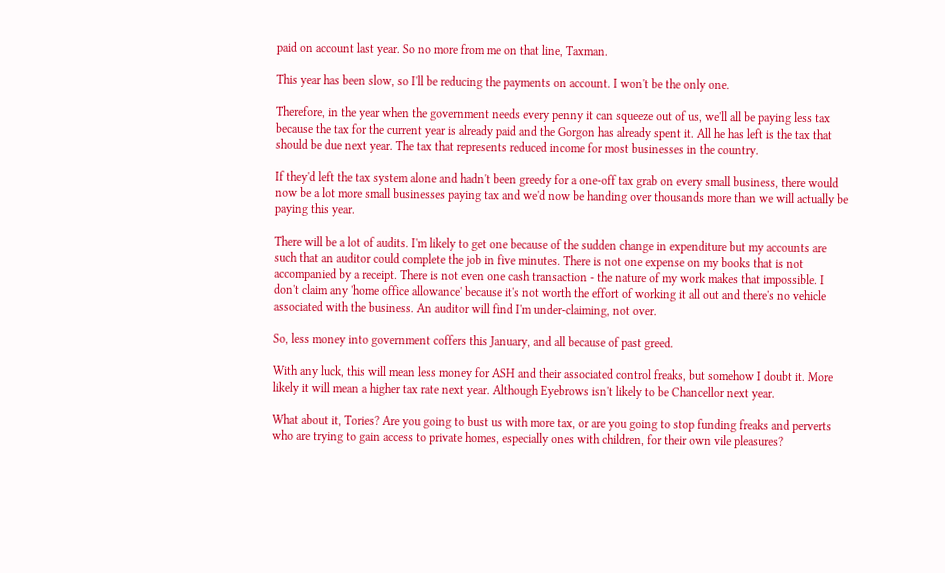paid on account last year. So no more from me on that line, Taxman.

This year has been slow, so I'll be reducing the payments on account. I won't be the only one.

Therefore, in the year when the government needs every penny it can squeeze out of us, we'll all be paying less tax because the tax for the current year is already paid and the Gorgon has already spent it. All he has left is the tax that should be due next year. The tax that represents reduced income for most businesses in the country.

If they'd left the tax system alone and hadn't been greedy for a one-off tax grab on every small business, there would now be a lot more small businesses paying tax and we'd now be handing over thousands more than we will actually be paying this year.

There will be a lot of audits. I'm likely to get one because of the sudden change in expenditure but my accounts are such that an auditor could complete the job in five minutes. There is not one expense on my books that is not accompanied by a receipt. There is not even one cash transaction - the nature of my work makes that impossible. I don't claim any 'home office allowance' because it's not worth the effort of working it all out and there's no vehicle associated with the business. An auditor will find I'm under-claiming, not over.

So, less money into government coffers this January, and all because of past greed.

With any luck, this will mean less money for ASH and their associated control freaks, but somehow I doubt it. More likely it will mean a higher tax rate next year. Although Eyebrows isn't likely to be Chancellor next year.

What about it, Tories? Are you going to bust us with more tax, or are you going to stop funding freaks and perverts who are trying to gain access to private homes, especially ones with children, for their own vile pleasures?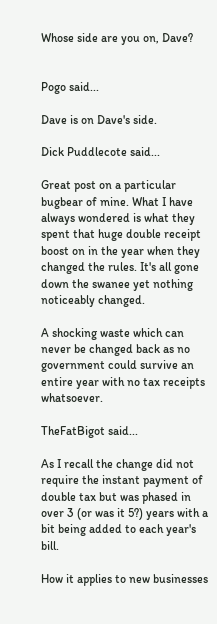Whose side are you on, Dave?


Pogo said...

Dave is on Dave's side.

Dick Puddlecote said...

Great post on a particular bugbear of mine. What I have always wondered is what they spent that huge double receipt boost on in the year when they changed the rules. It's all gone down the swanee yet nothing noticeably changed.

A shocking waste which can never be changed back as no government could survive an entire year with no tax receipts whatsoever.

TheFatBigot said...

As I recall the change did not require the instant payment of double tax but was phased in over 3 (or was it 5?) years with a bit being added to each year's bill.

How it applies to new businesses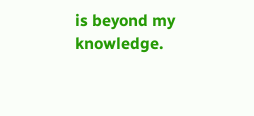is beyond my knowledge.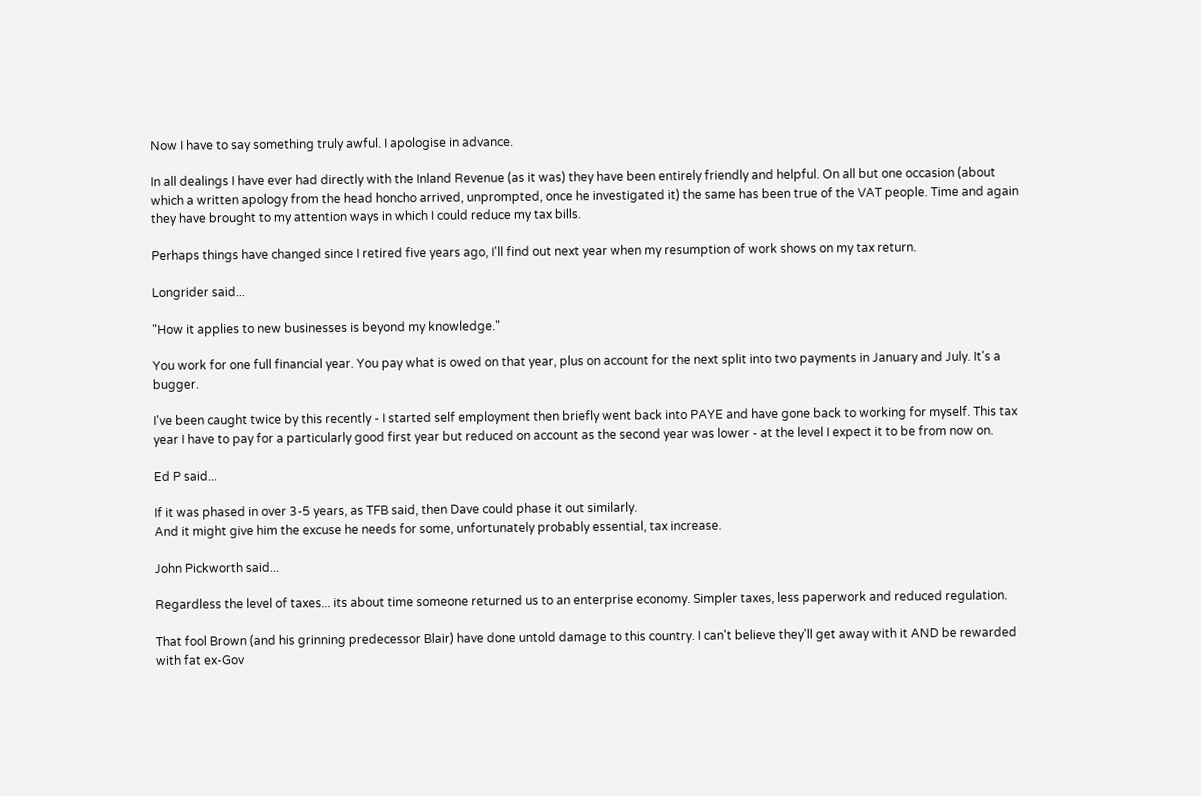Now I have to say something truly awful. I apologise in advance.

In all dealings I have ever had directly with the Inland Revenue (as it was) they have been entirely friendly and helpful. On all but one occasion (about which a written apology from the head honcho arrived, unprompted, once he investigated it) the same has been true of the VAT people. Time and again they have brought to my attention ways in which I could reduce my tax bills.

Perhaps things have changed since I retired five years ago, I'll find out next year when my resumption of work shows on my tax return.

Longrider said...

"How it applies to new businesses is beyond my knowledge."

You work for one full financial year. You pay what is owed on that year, plus on account for the next split into two payments in January and July. It's a bugger.

I've been caught twice by this recently - I started self employment then briefly went back into PAYE and have gone back to working for myself. This tax year I have to pay for a particularly good first year but reduced on account as the second year was lower - at the level I expect it to be from now on.

Ed P said...

If it was phased in over 3-5 years, as TFB said, then Dave could phase it out similarly.
And it might give him the excuse he needs for some, unfortunately probably essential, tax increase.

John Pickworth said...

Regardless the level of taxes... its about time someone returned us to an enterprise economy. Simpler taxes, less paperwork and reduced regulation.

That fool Brown (and his grinning predecessor Blair) have done untold damage to this country. I can't believe they'll get away with it AND be rewarded with fat ex-Gov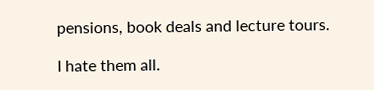pensions, book deals and lecture tours.

I hate them all.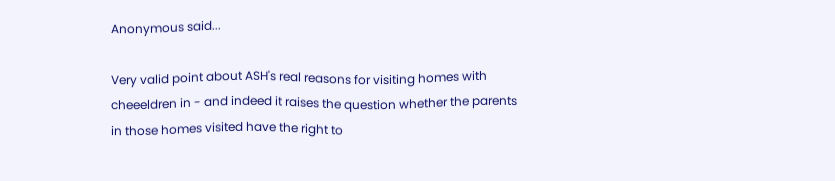Anonymous said...

Very valid point about ASH's real reasons for visiting homes with cheeeldren in - and indeed it raises the question whether the parents in those homes visited have the right to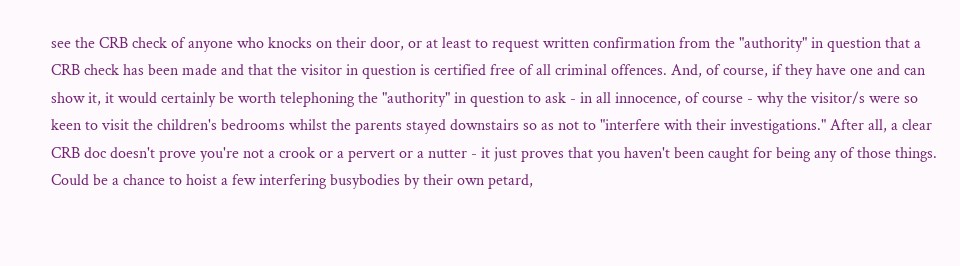see the CRB check of anyone who knocks on their door, or at least to request written confirmation from the "authority" in question that a CRB check has been made and that the visitor in question is certified free of all criminal offences. And, of course, if they have one and can show it, it would certainly be worth telephoning the "authority" in question to ask - in all innocence, of course - why the visitor/s were so keen to visit the children's bedrooms whilst the parents stayed downstairs so as not to "interfere with their investigations." After all, a clear CRB doc doesn't prove you're not a crook or a pervert or a nutter - it just proves that you haven't been caught for being any of those things. Could be a chance to hoist a few interfering busybodies by their own petard,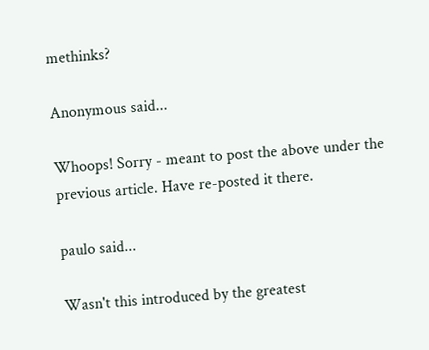methinks?

Anonymous said...

Whoops! Sorry - meant to post the above under the previous article. Have re-posted it there.

paulo said...

Wasn't this introduced by the greatest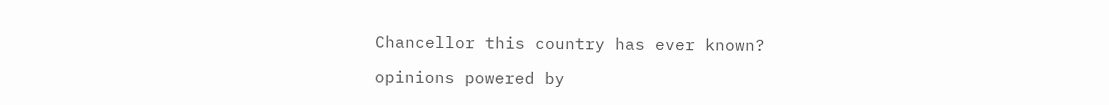Chancellor this country has ever known?

opinions powered by